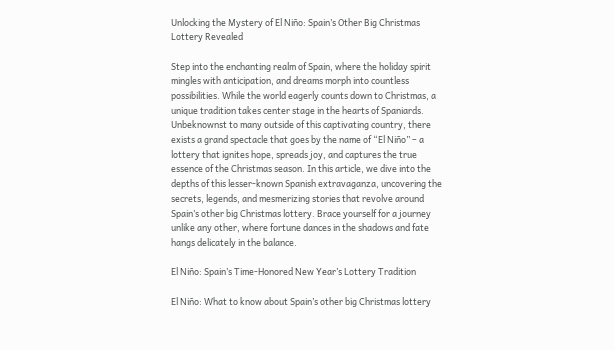Unlocking the Mystery of El Niño: Spain’s Other Big Christmas Lottery Revealed

Step into the enchanting realm of Spain, where the holiday spirit mingles with anticipation, and dreams morph into countless possibilities. While the world eagerly counts down to Christmas, a unique tradition takes center stage in the hearts of Spaniards. Unbeknownst to many outside of this captivating country, there exists a grand spectacle that goes by the name of “El Niño” – a lottery that ignites hope, spreads joy, and captures the true essence of the Christmas season. In this article, we dive into the depths of this lesser-known Spanish extravaganza, uncovering the secrets, legends, and mesmerizing stories that revolve around Spain’s other big Christmas lottery. Brace yourself for a journey unlike any other, where fortune dances in the shadows and fate hangs delicately in the balance.

El Niño: Spain’s Time-Honored New Year’s Lottery Tradition

El Niño: What to know about Spain’s other big Christmas lottery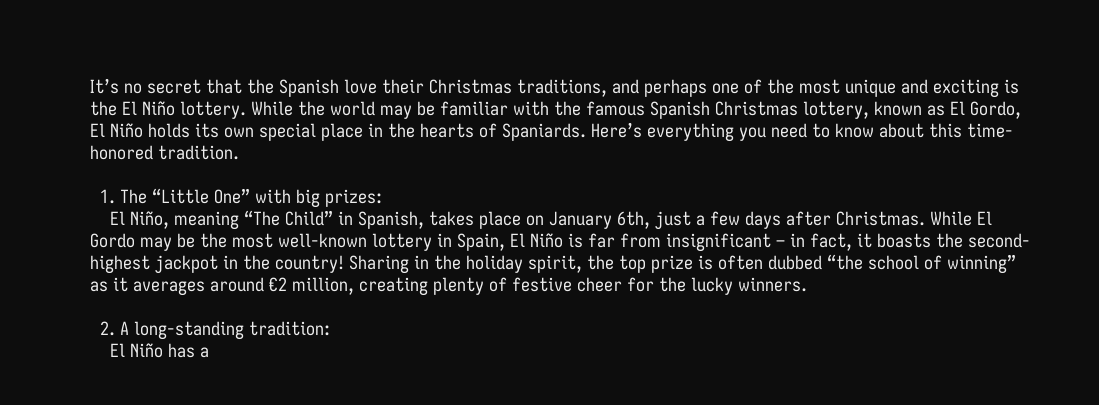It’s no secret that the Spanish love their Christmas traditions, and perhaps one of the most unique and exciting is the El Niño lottery. While the world may be familiar with the famous Spanish Christmas lottery, known as El Gordo, El Niño holds its own special place in the hearts of Spaniards. Here’s everything you need to know about this time-honored tradition.

  1. The “Little One” with big prizes:
    El Niño, meaning “The Child” in Spanish, takes place on January 6th, just a few days after Christmas. While El Gordo may be the most well-known lottery in Spain, El Niño is far from insignificant – in fact, it boasts the second-highest jackpot in the country! Sharing in the holiday spirit, the top prize is often dubbed “the school of winning” as it averages around €2 million, creating plenty of festive cheer for the lucky winners.

  2. A long-standing tradition:
    El Niño has a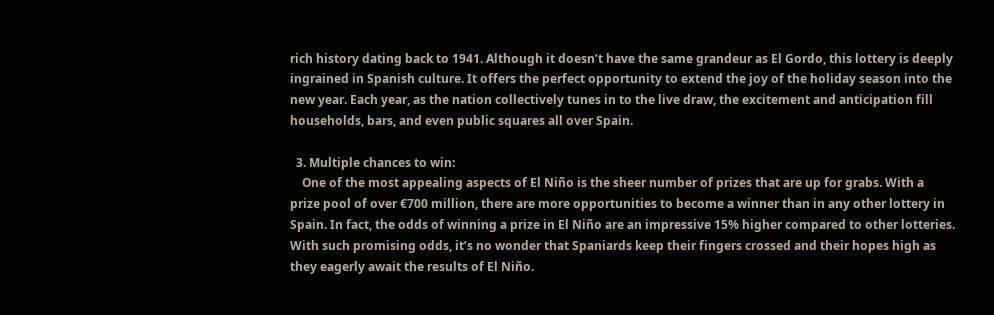rich history dating back to 1941. Although it doesn’t have the same grandeur as El Gordo, this lottery is deeply ingrained in Spanish culture. It offers the perfect opportunity to extend the joy of the holiday season into the new year. Each year, as the nation collectively tunes in to the live draw, the excitement and anticipation fill households, bars, and even public squares all over Spain.

  3. Multiple chances to win:
    One of the most appealing aspects of El Niño is the sheer number of prizes that are up for grabs. With a prize pool of over €700 million, there are more opportunities to become a winner than in any other lottery in Spain. In fact, the odds of winning a prize in El Niño are an impressive 15% higher compared to other lotteries. With such promising odds, it’s no wonder that Spaniards keep their fingers crossed and their hopes high as they eagerly await the results of El Niño.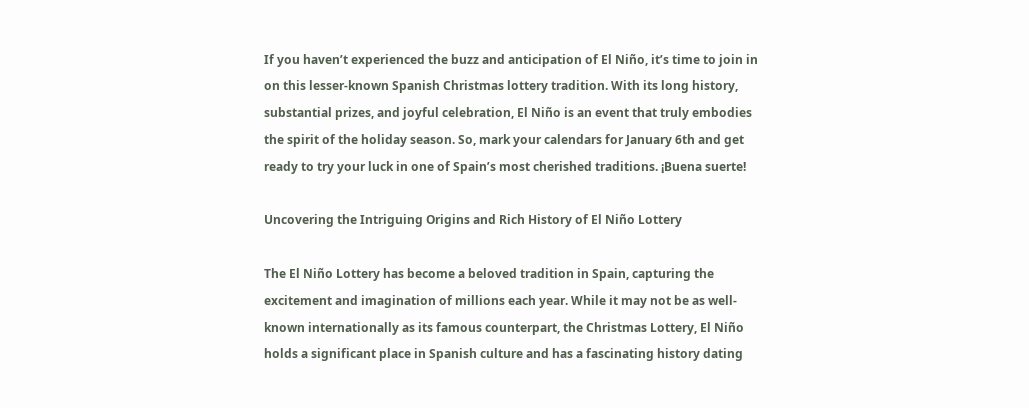If you haven’t experienced the buzz and anticipation of El Niño, it’s time to join in on this lesser-known Spanish Christmas lottery tradition. With its long history, substantial prizes, and joyful celebration, El Niño is an event that truly embodies the spirit of the holiday season. So, mark your calendars for January 6th and get ready to try your luck in one of Spain’s most cherished traditions. ¡Buena suerte!

Uncovering the Intriguing Origins and Rich History of El Niño Lottery

The El Niño Lottery has become a beloved tradition in Spain, capturing the excitement and imagination of millions each year. While it may not be as well-known internationally as its famous counterpart, the Christmas Lottery, El Niño holds a significant place in Spanish culture and has a fascinating history dating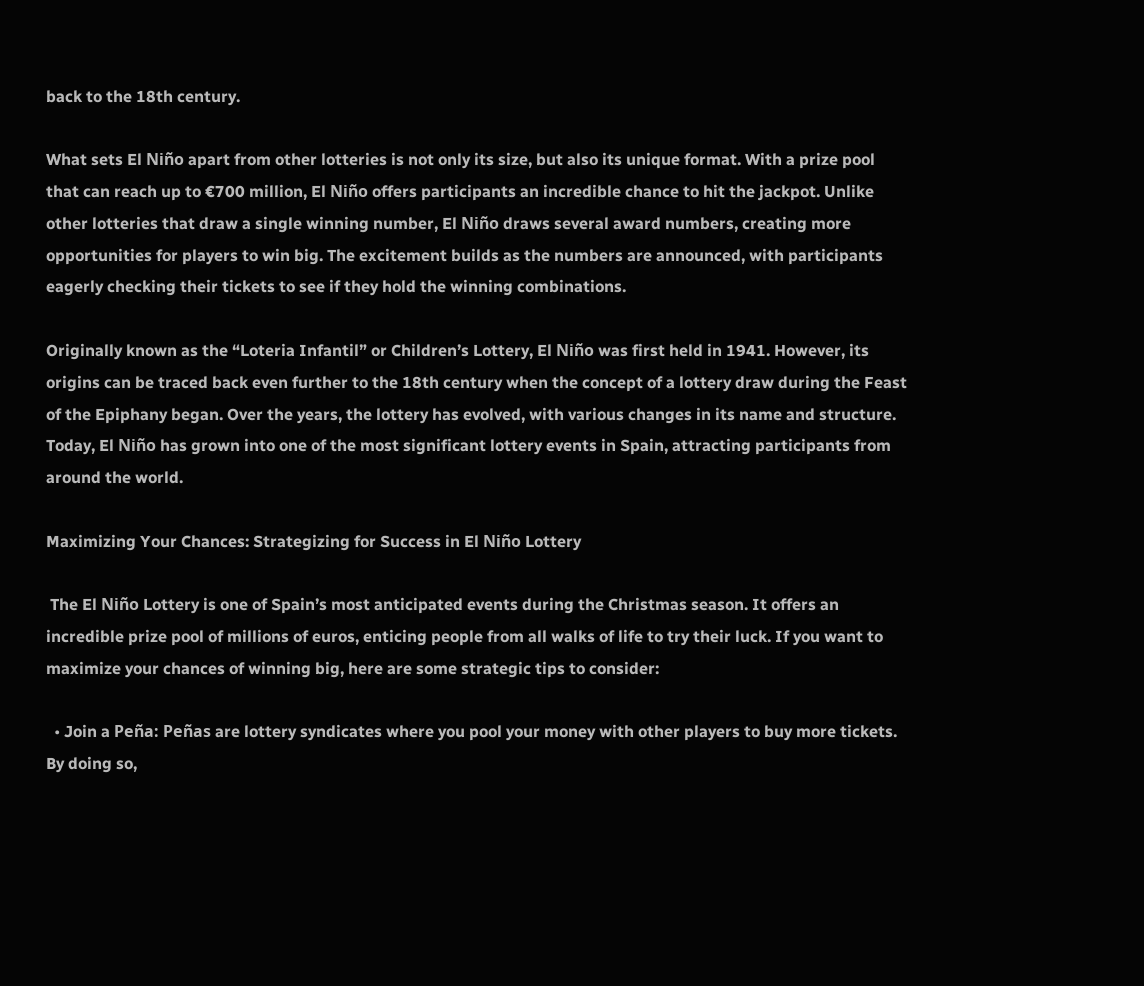back to the 18th century.

What sets El Niño apart from other lotteries is not only its size, but also its unique format. With a prize pool that can reach up to €700 million, El Niño offers participants an incredible chance to hit the jackpot. Unlike other lotteries that draw a single winning number, El Niño draws several award numbers, creating more opportunities for players to win big. The excitement builds as the numbers are announced, with participants eagerly checking their tickets to see if they hold the winning combinations.

Originally known as the “Loteria Infantil” or Children’s Lottery, El Niño was first held in 1941. However, its origins can be traced back even further to the 18th century when the concept of a lottery draw during the Feast of the Epiphany began. Over the years, the lottery has evolved, with various changes in its name and structure. Today, El Niño has grown into one of the most significant lottery events in Spain, attracting participants from around the world.

Maximizing Your Chances: Strategizing for Success in El Niño Lottery

 The El Niño Lottery is one of Spain’s most anticipated events during the Christmas season. It offers an incredible prize pool of millions of euros, enticing people from all walks of life to try their luck. If you want to maximize your chances of winning big, here are some strategic tips to consider:

  • Join a Peña: Peñas are lottery syndicates where you pool your money with other players to buy more tickets. By doing so,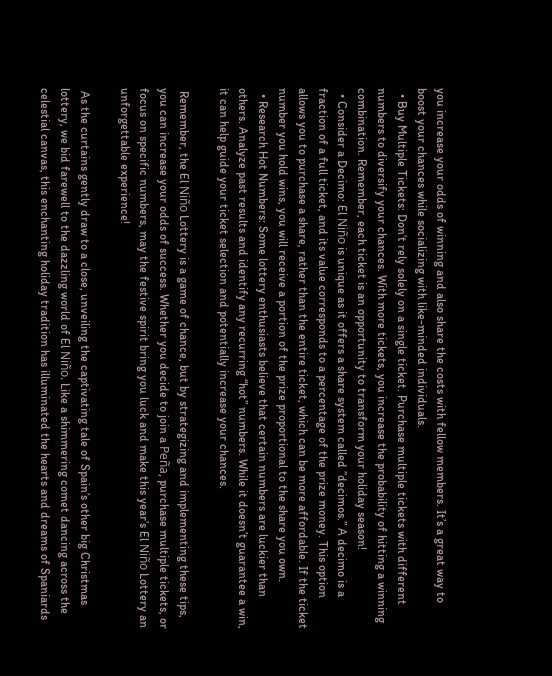you increase your odds of winning and also share the costs with fellow members. It’s a great way to boost your chances while socializing with like-minded individuals.
  • Buy Multiple Tickets: Don’t rely solely on a single ticket. Purchase multiple tickets with different numbers to diversify your chances. With more tickets, you increase the probability of hitting a winning combination. Remember, each ticket is an opportunity to transform your holiday season!
  • Consider a Decimo: El Niño is unique as it offers a share system called ”decimos.” A decimo is a fraction of a full ticket, and its value corresponds to a percentage of the prize money. This option allows you to purchase a share, rather than the entire ticket, which can be more affordable. If the ticket number you hold wins, you will receive a portion of the prize proportional to the share you own.
  • Research Hot Numbers: Some lottery enthusiasts believe that certain numbers are luckier than others. Analyze past results and identify any recurring “hot” numbers. While it doesn’t guarantee a win, it can help guide your ticket selection and potentially increase your chances.

 Remember, the El Niño Lottery is a game of chance, but by strategizing and implementing these tips, you can increase your odds of success. Whether you decide to join a Peña, purchase multiple tickets, or focus on specific numbers, may the festive spirit bring you luck and make this year’s El Niño Lottery an unforgettable experience!

 As the curtains gently draw to a close, unveiling the captivating tale of Spain’s other big Christmas lottery, we bid farewell to the dazzling world of El Niño. Like a shimmering comet dancing across the celestial canvas, this enchanting holiday tradition has illuminated the hearts and dreams of Spaniards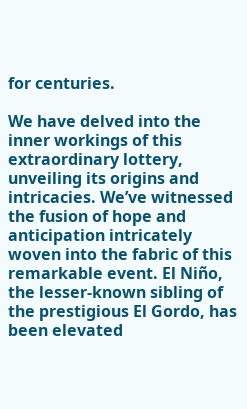for centuries.

We have delved into the inner workings of this extraordinary lottery, unveiling its origins and intricacies. We’ve witnessed the fusion of hope and anticipation intricately woven into the fabric of this remarkable event. El Niño, the lesser-known sibling of the prestigious El Gordo, has been elevated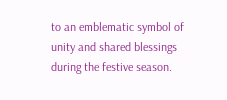to an emblematic symbol of unity and shared blessings during the festive season.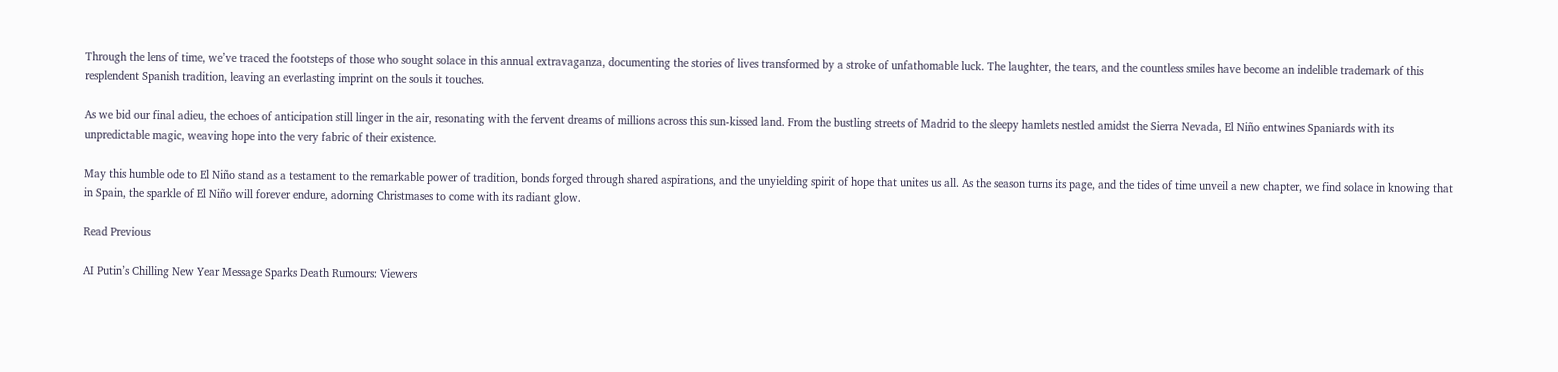Through the lens of time, we’ve traced the footsteps of those who sought solace in this annual extravaganza, documenting the stories of lives transformed by a stroke of unfathomable luck. The laughter, the tears, and the countless smiles have become an indelible trademark of this resplendent Spanish tradition, leaving an everlasting imprint on the souls it touches.

As we bid our final adieu, the echoes of anticipation still linger in the air, resonating with the fervent dreams of millions across this sun-kissed land. From the bustling streets of Madrid to the sleepy hamlets nestled amidst the Sierra Nevada, El Niño entwines Spaniards with its unpredictable magic, weaving hope into the very fabric of their existence.

May this humble ode to El Niño stand as a testament to the remarkable power of tradition, bonds forged through shared aspirations, and the unyielding spirit of hope that unites us all. As the season turns its page, and the tides of time unveil a new chapter, we find solace in knowing that in Spain, the sparkle of El Niño will forever endure, adorning Christmases to come with its radiant glow.

Read Previous

AI Putin’s Chilling New Year Message Sparks Death Rumours: Viewers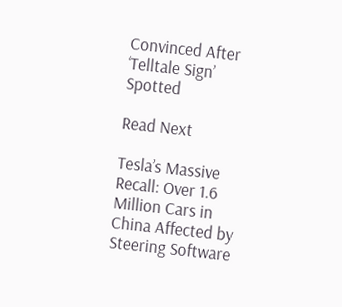Convinced After ‘Telltale Sign’ Spotted

Read Next

Tesla’s Massive Recall: Over 1.6 Million Cars in China Affected by Steering Software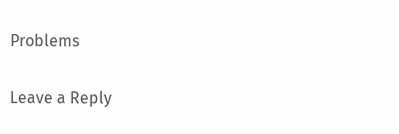Problems

Leave a Reply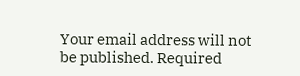Your email address will not be published. Required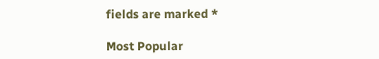fields are marked *

Most Popular